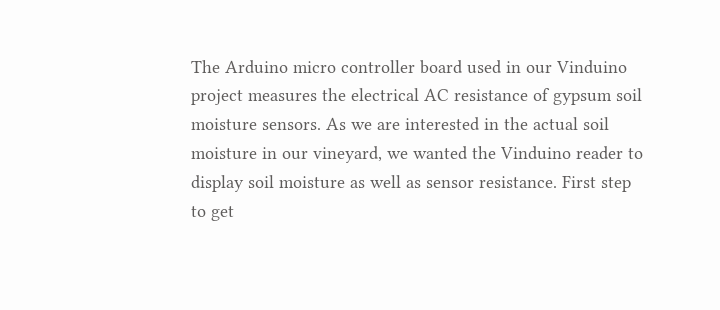The Arduino micro controller board used in our Vinduino project measures the electrical AC resistance of gypsum soil moisture sensors. As we are interested in the actual soil moisture in our vineyard, we wanted the Vinduino reader to display soil moisture as well as sensor resistance. First step to get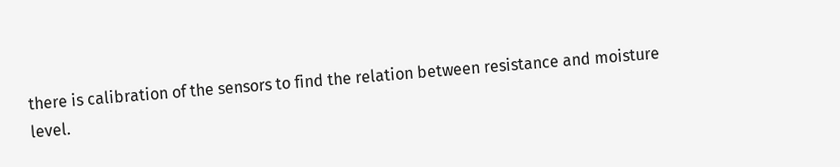there is calibration of the sensors to find the relation between resistance and moisture level.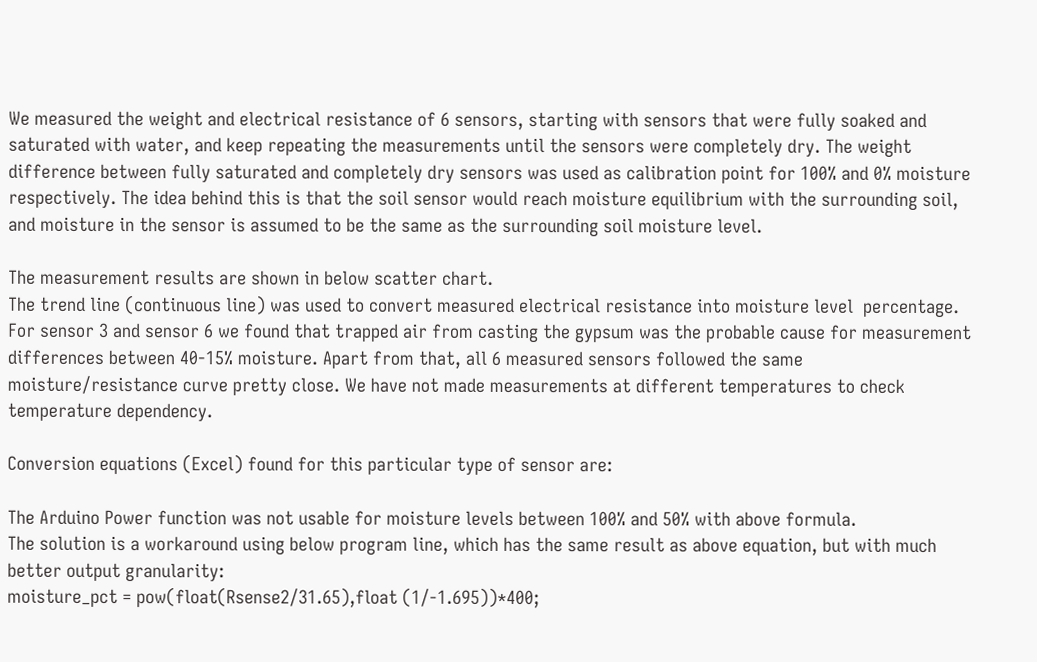We measured the weight and electrical resistance of 6 sensors, starting with sensors that were fully soaked and saturated with water, and keep repeating the measurements until the sensors were completely dry. The weight difference between fully saturated and completely dry sensors was used as calibration point for 100% and 0% moisture respectively. The idea behind this is that the soil sensor would reach moisture equilibrium with the surrounding soil, and moisture in the sensor is assumed to be the same as the surrounding soil moisture level.

The measurement results are shown in below scatter chart.
The trend line (continuous line) was used to convert measured electrical resistance into moisture level  percentage. For sensor 3 and sensor 6 we found that trapped air from casting the gypsum was the probable cause for measurement differences between 40-15% moisture. Apart from that, all 6 measured sensors followed the same moisture/resistance curve pretty close. We have not made measurements at different temperatures to check temperature dependency.

Conversion equations (Excel) found for this particular type of sensor are:

The Arduino Power function was not usable for moisture levels between 100% and 50% with above formula.
The solution is a workaround using below program line, which has the same result as above equation, but with much better output granularity:
moisture_pct = pow(float(Rsense2/31.65),float (1/-1.695))*400;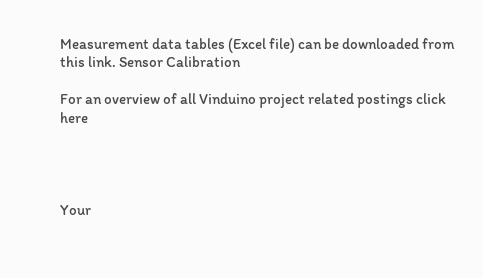Measurement data tables (Excel file) can be downloaded from this link. Sensor Calibration

For an overview of all Vinduino project related postings click here




Your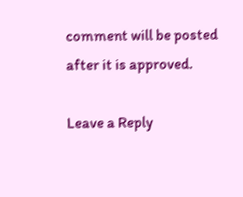comment will be posted after it is approved.

Leave a Reply